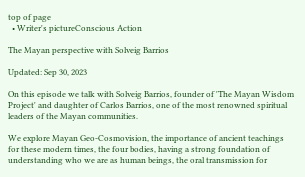top of page
  • Writer's pictureConscious Action

The Mayan perspective with Solveig Barrios

Updated: Sep 30, 2023

On this episode we talk with Solveig Barrios, founder of 'The Mayan Wisdom Project' and daughter of Carlos Barrios, one of the most renowned spiritual leaders of the Mayan communities.

We explore Mayan Geo-Cosmovision, the importance of ancient teachings for these modern times, the four bodies, having a strong foundation of understanding who we are as human beings, the oral transmission for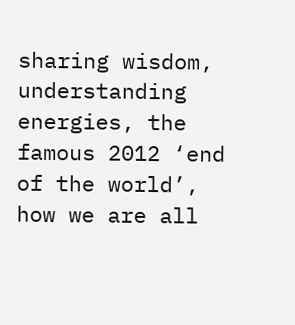sharing wisdom, understanding energies, the famous 2012 ‘end of the world’, how we are all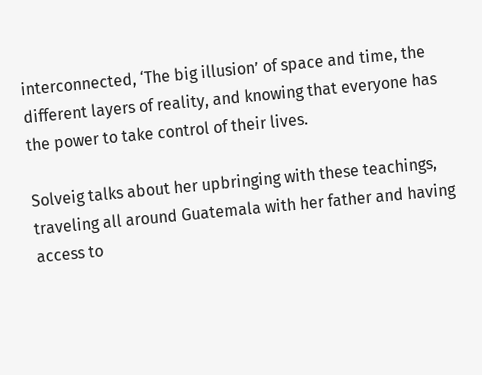interconnected, ‘The big illusion’ of space and time, the different layers of reality, and knowing that everyone has the power to take control of their lives.

Solveig talks about her upbringing with these teachings, traveling all around Guatemala with her father and having access to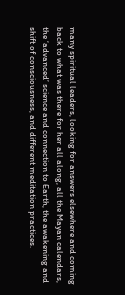many spiritual leaders, looking for answers elsewhere and coming back to what was there for her all along, all the Mayan calendars, the ‘advanced’ science and connection to Earth, the awakening and shift of consciousness, and different meditation practices.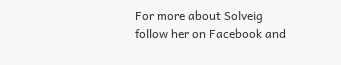For more about Solveig follow her on Facebook and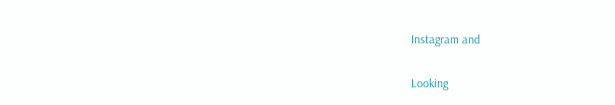Instagram and

Looking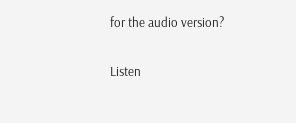for the audio version?

Listen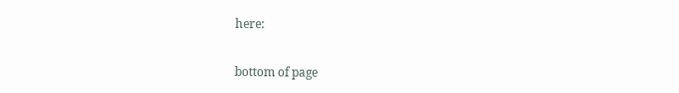here:


bottom of page